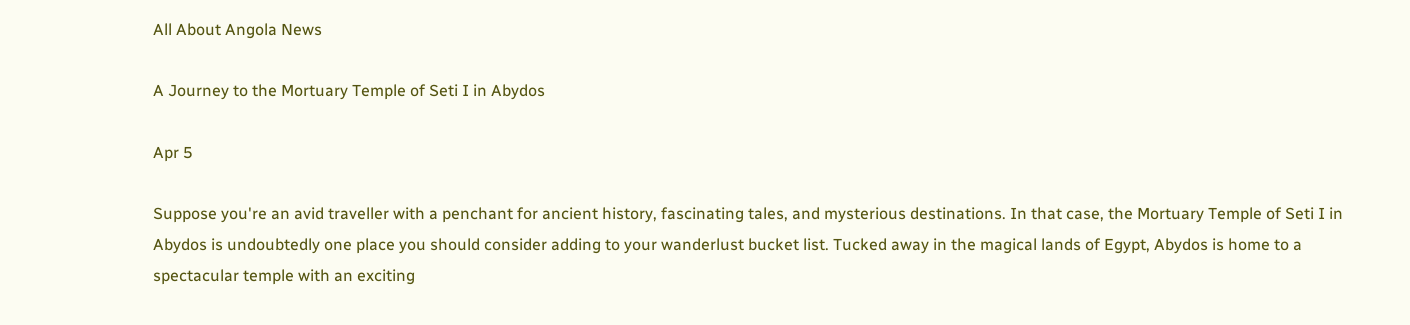All About Angola News

A Journey to the Mortuary Temple of Seti I in Abydos

Apr 5

Suppose you're an avid traveller with a penchant for ancient history, fascinating tales, and mysterious destinations. In that case, the Mortuary Temple of Seti I in Abydos is undoubtedly one place you should consider adding to your wanderlust bucket list. Tucked away in the magical lands of Egypt, Abydos is home to a spectacular temple with an exciting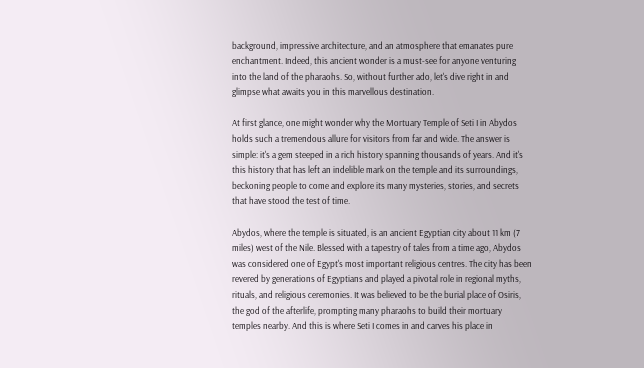background, impressive architecture, and an atmosphere that emanates pure enchantment. Indeed, this ancient wonder is a must-see for anyone venturing into the land of the pharaohs. So, without further ado, let's dive right in and glimpse what awaits you in this marvellous destination.

At first glance, one might wonder why the Mortuary Temple of Seti I in Abydos holds such a tremendous allure for visitors from far and wide. The answer is simple: it's a gem steeped in a rich history spanning thousands of years. And it's this history that has left an indelible mark on the temple and its surroundings, beckoning people to come and explore its many mysteries, stories, and secrets that have stood the test of time.

Abydos, where the temple is situated, is an ancient Egyptian city about 11 km (7 miles) west of the Nile. Blessed with a tapestry of tales from a time ago, Abydos was considered one of Egypt's most important religious centres. The city has been revered by generations of Egyptians and played a pivotal role in regional myths, rituals, and religious ceremonies. It was believed to be the burial place of Osiris, the god of the afterlife, prompting many pharaohs to build their mortuary temples nearby. And this is where Seti I comes in and carves his place in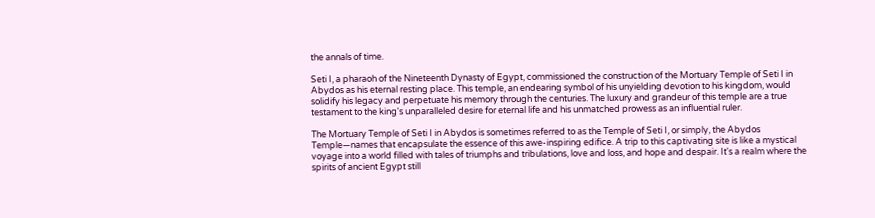the annals of time.

Seti I, a pharaoh of the Nineteenth Dynasty of Egypt, commissioned the construction of the Mortuary Temple of Seti I in Abydos as his eternal resting place. This temple, an endearing symbol of his unyielding devotion to his kingdom, would solidify his legacy and perpetuate his memory through the centuries. The luxury and grandeur of this temple are a true testament to the king's unparalleled desire for eternal life and his unmatched prowess as an influential ruler.

The Mortuary Temple of Seti I in Abydos is sometimes referred to as the Temple of Seti I, or simply, the Abydos Temple—names that encapsulate the essence of this awe-inspiring edifice. A trip to this captivating site is like a mystical voyage into a world filled with tales of triumphs and tribulations, love and loss, and hope and despair. It's a realm where the spirits of ancient Egypt still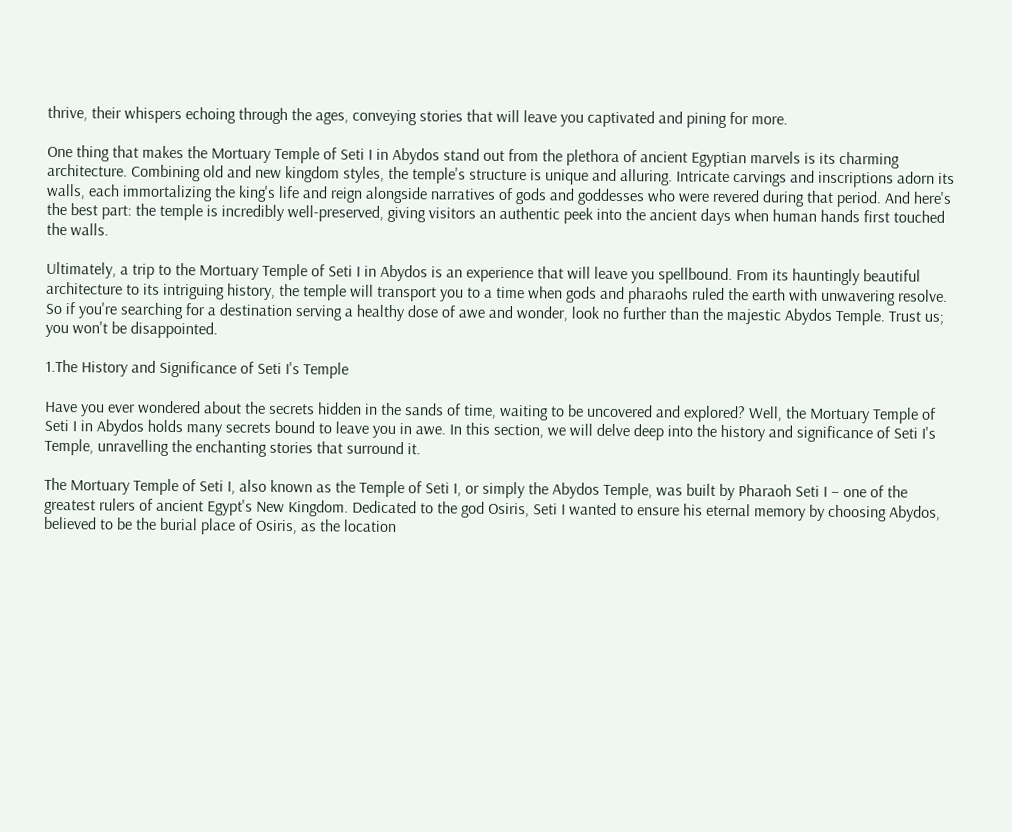thrive, their whispers echoing through the ages, conveying stories that will leave you captivated and pining for more.

One thing that makes the Mortuary Temple of Seti I in Abydos stand out from the plethora of ancient Egyptian marvels is its charming architecture. Combining old and new kingdom styles, the temple's structure is unique and alluring. Intricate carvings and inscriptions adorn its walls, each immortalizing the king's life and reign alongside narratives of gods and goddesses who were revered during that period. And here's the best part: the temple is incredibly well-preserved, giving visitors an authentic peek into the ancient days when human hands first touched the walls.

Ultimately, a trip to the Mortuary Temple of Seti I in Abydos is an experience that will leave you spellbound. From its hauntingly beautiful architecture to its intriguing history, the temple will transport you to a time when gods and pharaohs ruled the earth with unwavering resolve. So if you're searching for a destination serving a healthy dose of awe and wonder, look no further than the majestic Abydos Temple. Trust us; you won't be disappointed.

1.The History and Significance of Seti I's Temple

Have you ever wondered about the secrets hidden in the sands of time, waiting to be uncovered and explored? Well, the Mortuary Temple of Seti I in Abydos holds many secrets bound to leave you in awe. In this section, we will delve deep into the history and significance of Seti I's Temple, unravelling the enchanting stories that surround it.

The Mortuary Temple of Seti I, also known as the Temple of Seti I, or simply the Abydos Temple, was built by Pharaoh Seti I – one of the greatest rulers of ancient Egypt's New Kingdom. Dedicated to the god Osiris, Seti I wanted to ensure his eternal memory by choosing Abydos, believed to be the burial place of Osiris, as the location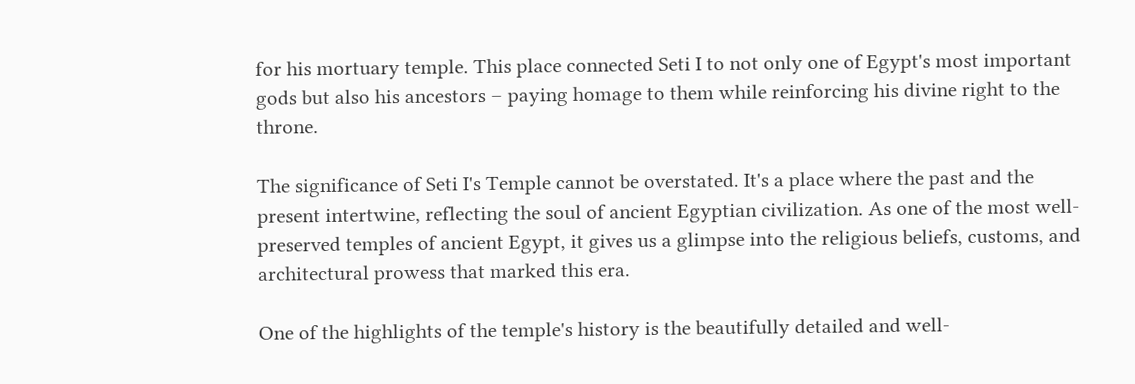for his mortuary temple. This place connected Seti I to not only one of Egypt's most important gods but also his ancestors – paying homage to them while reinforcing his divine right to the throne.

The significance of Seti I's Temple cannot be overstated. It's a place where the past and the present intertwine, reflecting the soul of ancient Egyptian civilization. As one of the most well-preserved temples of ancient Egypt, it gives us a glimpse into the religious beliefs, customs, and architectural prowess that marked this era.

One of the highlights of the temple's history is the beautifully detailed and well-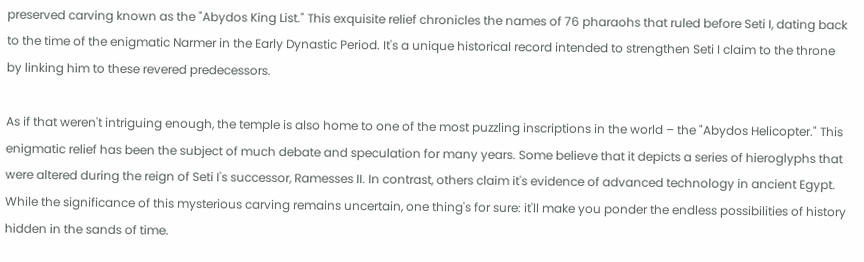preserved carving known as the "Abydos King List." This exquisite relief chronicles the names of 76 pharaohs that ruled before Seti I, dating back to the time of the enigmatic Narmer in the Early Dynastic Period. It's a unique historical record intended to strengthen Seti I claim to the throne by linking him to these revered predecessors.

As if that weren't intriguing enough, the temple is also home to one of the most puzzling inscriptions in the world – the "Abydos Helicopter." This enigmatic relief has been the subject of much debate and speculation for many years. Some believe that it depicts a series of hieroglyphs that were altered during the reign of Seti I's successor, Ramesses II. In contrast, others claim it's evidence of advanced technology in ancient Egypt. While the significance of this mysterious carving remains uncertain, one thing's for sure: it'll make you ponder the endless possibilities of history hidden in the sands of time.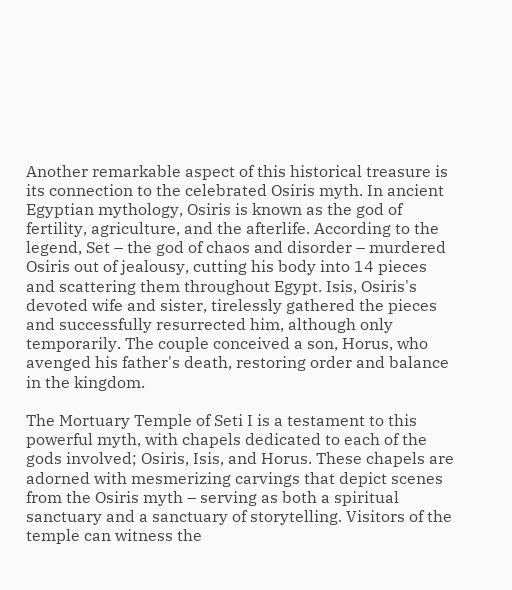Another remarkable aspect of this historical treasure is its connection to the celebrated Osiris myth. In ancient Egyptian mythology, Osiris is known as the god of fertility, agriculture, and the afterlife. According to the legend, Set – the god of chaos and disorder – murdered Osiris out of jealousy, cutting his body into 14 pieces and scattering them throughout Egypt. Isis, Osiris's devoted wife and sister, tirelessly gathered the pieces and successfully resurrected him, although only temporarily. The couple conceived a son, Horus, who avenged his father's death, restoring order and balance in the kingdom.

The Mortuary Temple of Seti I is a testament to this powerful myth, with chapels dedicated to each of the gods involved; Osiris, Isis, and Horus. These chapels are adorned with mesmerizing carvings that depict scenes from the Osiris myth – serving as both a spiritual sanctuary and a sanctuary of storytelling. Visitors of the temple can witness the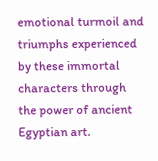emotional turmoil and triumphs experienced by these immortal characters through the power of ancient Egyptian art.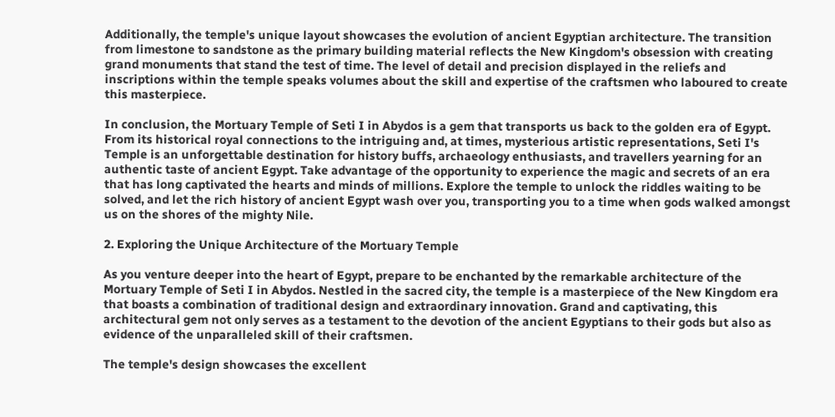Additionally, the temple's unique layout showcases the evolution of ancient Egyptian architecture. The transition from limestone to sandstone as the primary building material reflects the New Kingdom's obsession with creating grand monuments that stand the test of time. The level of detail and precision displayed in the reliefs and inscriptions within the temple speaks volumes about the skill and expertise of the craftsmen who laboured to create this masterpiece.

In conclusion, the Mortuary Temple of Seti I in Abydos is a gem that transports us back to the golden era of Egypt. From its historical royal connections to the intriguing and, at times, mysterious artistic representations, Seti I's Temple is an unforgettable destination for history buffs, archaeology enthusiasts, and travellers yearning for an authentic taste of ancient Egypt. Take advantage of the opportunity to experience the magic and secrets of an era that has long captivated the hearts and minds of millions. Explore the temple to unlock the riddles waiting to be solved, and let the rich history of ancient Egypt wash over you, transporting you to a time when gods walked amongst us on the shores of the mighty Nile.

2. Exploring the Unique Architecture of the Mortuary Temple

As you venture deeper into the heart of Egypt, prepare to be enchanted by the remarkable architecture of the Mortuary Temple of Seti I in Abydos. Nestled in the sacred city, the temple is a masterpiece of the New Kingdom era that boasts a combination of traditional design and extraordinary innovation. Grand and captivating, this architectural gem not only serves as a testament to the devotion of the ancient Egyptians to their gods but also as evidence of the unparalleled skill of their craftsmen.

The temple's design showcases the excellent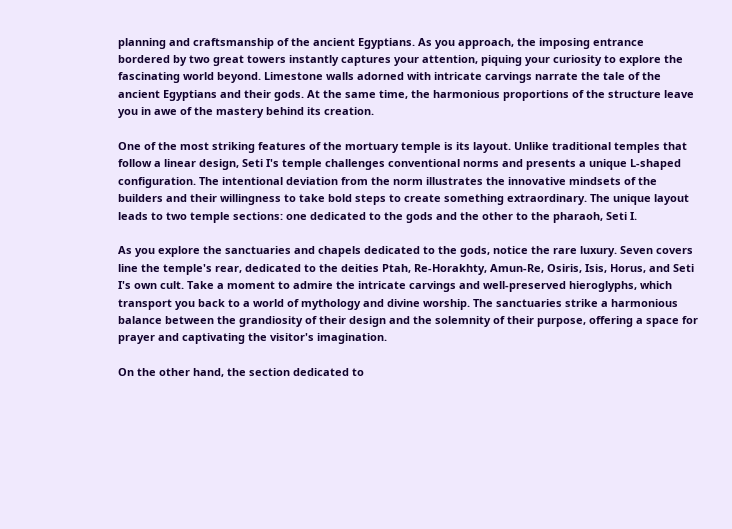planning and craftsmanship of the ancient Egyptians. As you approach, the imposing entrance bordered by two great towers instantly captures your attention, piquing your curiosity to explore the fascinating world beyond. Limestone walls adorned with intricate carvings narrate the tale of the ancient Egyptians and their gods. At the same time, the harmonious proportions of the structure leave you in awe of the mastery behind its creation.

One of the most striking features of the mortuary temple is its layout. Unlike traditional temples that follow a linear design, Seti I's temple challenges conventional norms and presents a unique L-shaped configuration. The intentional deviation from the norm illustrates the innovative mindsets of the builders and their willingness to take bold steps to create something extraordinary. The unique layout leads to two temple sections: one dedicated to the gods and the other to the pharaoh, Seti I.

As you explore the sanctuaries and chapels dedicated to the gods, notice the rare luxury. Seven covers line the temple's rear, dedicated to the deities Ptah, Re-Horakhty, Amun-Re, Osiris, Isis, Horus, and Seti I's own cult. Take a moment to admire the intricate carvings and well-preserved hieroglyphs, which transport you back to a world of mythology and divine worship. The sanctuaries strike a harmonious balance between the grandiosity of their design and the solemnity of their purpose, offering a space for prayer and captivating the visitor's imagination.

On the other hand, the section dedicated to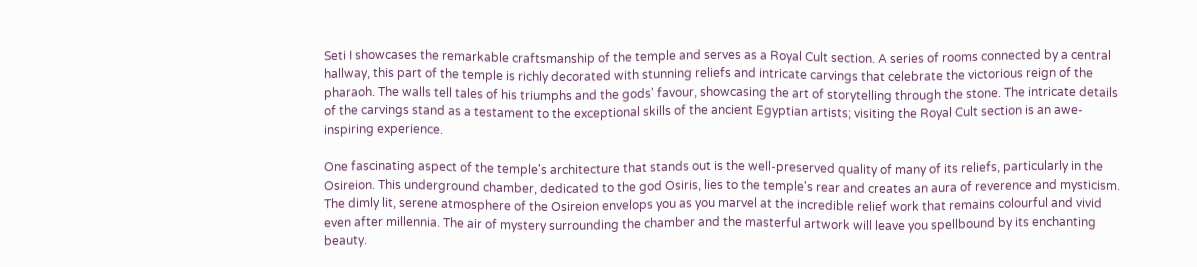Seti I showcases the remarkable craftsmanship of the temple and serves as a Royal Cult section. A series of rooms connected by a central hallway, this part of the temple is richly decorated with stunning reliefs and intricate carvings that celebrate the victorious reign of the pharaoh. The walls tell tales of his triumphs and the gods' favour, showcasing the art of storytelling through the stone. The intricate details of the carvings stand as a testament to the exceptional skills of the ancient Egyptian artists; visiting the Royal Cult section is an awe-inspiring experience.

One fascinating aspect of the temple's architecture that stands out is the well-preserved quality of many of its reliefs, particularly in the Osireion. This underground chamber, dedicated to the god Osiris, lies to the temple's rear and creates an aura of reverence and mysticism. The dimly lit, serene atmosphere of the Osireion envelops you as you marvel at the incredible relief work that remains colourful and vivid even after millennia. The air of mystery surrounding the chamber and the masterful artwork will leave you spellbound by its enchanting beauty.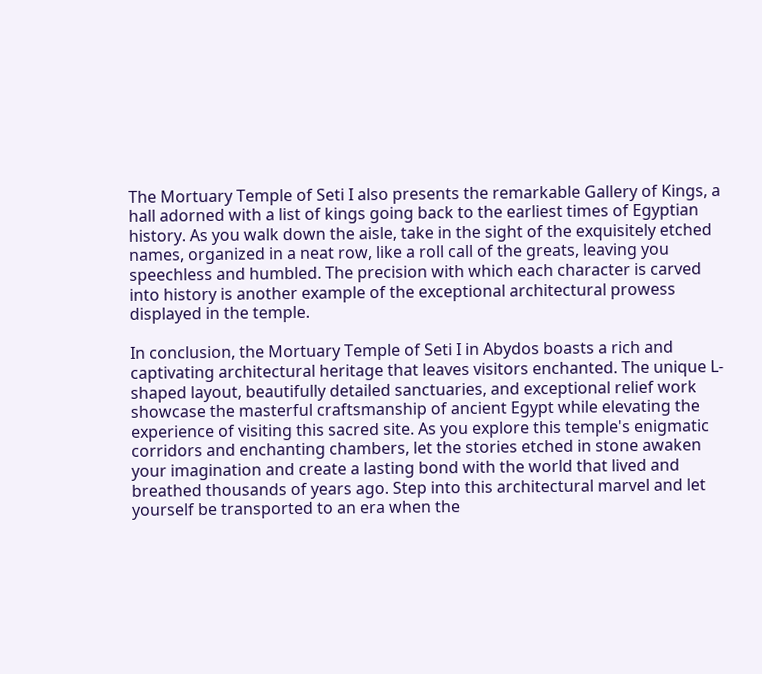The Mortuary Temple of Seti I also presents the remarkable Gallery of Kings, a hall adorned with a list of kings going back to the earliest times of Egyptian history. As you walk down the aisle, take in the sight of the exquisitely etched names, organized in a neat row, like a roll call of the greats, leaving you speechless and humbled. The precision with which each character is carved into history is another example of the exceptional architectural prowess displayed in the temple.

In conclusion, the Mortuary Temple of Seti I in Abydos boasts a rich and captivating architectural heritage that leaves visitors enchanted. The unique L-shaped layout, beautifully detailed sanctuaries, and exceptional relief work showcase the masterful craftsmanship of ancient Egypt while elevating the experience of visiting this sacred site. As you explore this temple's enigmatic corridors and enchanting chambers, let the stories etched in stone awaken your imagination and create a lasting bond with the world that lived and breathed thousands of years ago. Step into this architectural marvel and let yourself be transported to an era when the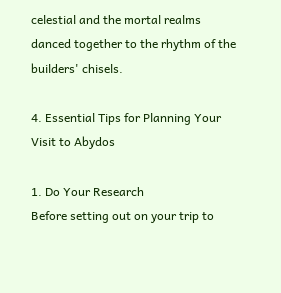celestial and the mortal realms danced together to the rhythm of the builders' chisels.

4. Essential Tips for Planning Your Visit to Abydos

1. Do Your Research
Before setting out on your trip to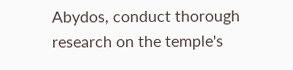Abydos, conduct thorough research on the temple's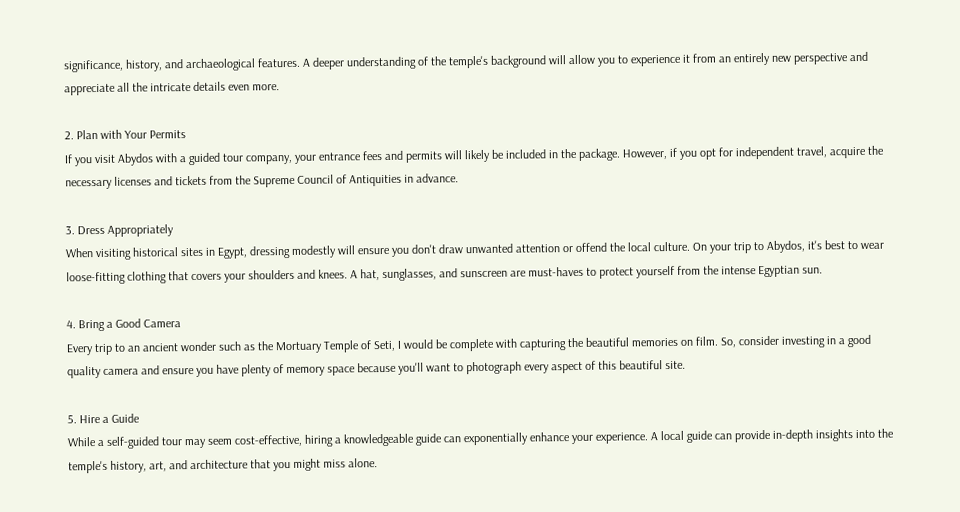significance, history, and archaeological features. A deeper understanding of the temple's background will allow you to experience it from an entirely new perspective and appreciate all the intricate details even more.

2. Plan with Your Permits
If you visit Abydos with a guided tour company, your entrance fees and permits will likely be included in the package. However, if you opt for independent travel, acquire the necessary licenses and tickets from the Supreme Council of Antiquities in advance.

3. Dress Appropriately
When visiting historical sites in Egypt, dressing modestly will ensure you don't draw unwanted attention or offend the local culture. On your trip to Abydos, it's best to wear loose-fitting clothing that covers your shoulders and knees. A hat, sunglasses, and sunscreen are must-haves to protect yourself from the intense Egyptian sun.

4. Bring a Good Camera
Every trip to an ancient wonder such as the Mortuary Temple of Seti, I would be complete with capturing the beautiful memories on film. So, consider investing in a good quality camera and ensure you have plenty of memory space because you'll want to photograph every aspect of this beautiful site.

5. Hire a Guide
While a self-guided tour may seem cost-effective, hiring a knowledgeable guide can exponentially enhance your experience. A local guide can provide in-depth insights into the temple's history, art, and architecture that you might miss alone.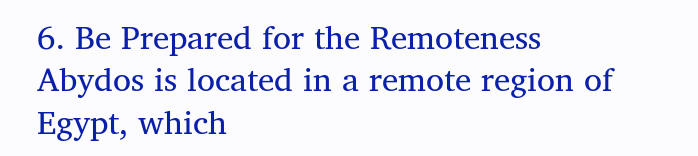6. Be Prepared for the Remoteness
Abydos is located in a remote region of Egypt, which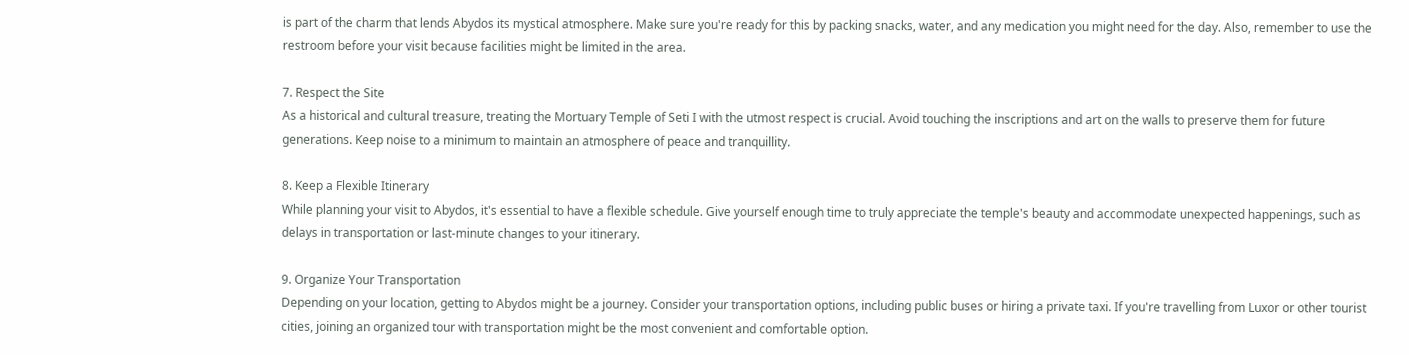is part of the charm that lends Abydos its mystical atmosphere. Make sure you're ready for this by packing snacks, water, and any medication you might need for the day. Also, remember to use the restroom before your visit because facilities might be limited in the area.

7. Respect the Site
As a historical and cultural treasure, treating the Mortuary Temple of Seti I with the utmost respect is crucial. Avoid touching the inscriptions and art on the walls to preserve them for future generations. Keep noise to a minimum to maintain an atmosphere of peace and tranquillity.

8. Keep a Flexible Itinerary
While planning your visit to Abydos, it's essential to have a flexible schedule. Give yourself enough time to truly appreciate the temple's beauty and accommodate unexpected happenings, such as delays in transportation or last-minute changes to your itinerary.

9. Organize Your Transportation
Depending on your location, getting to Abydos might be a journey. Consider your transportation options, including public buses or hiring a private taxi. If you're travelling from Luxor or other tourist cities, joining an organized tour with transportation might be the most convenient and comfortable option.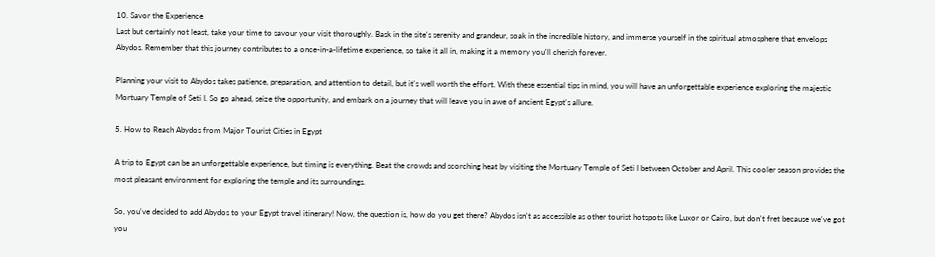10. Savor the Experience
Last but certainly not least, take your time to savour your visit thoroughly. Bask in the site's serenity and grandeur, soak in the incredible history, and immerse yourself in the spiritual atmosphere that envelops Abydos. Remember that this journey contributes to a once-in-a-lifetime experience, so take it all in, making it a memory you'll cherish forever.

Planning your visit to Abydos takes patience, preparation, and attention to detail, but it's well worth the effort. With these essential tips in mind, you will have an unforgettable experience exploring the majestic Mortuary Temple of Seti I. So go ahead, seize the opportunity, and embark on a journey that will leave you in awe of ancient Egypt's allure.

5. How to Reach Abydos from Major Tourist Cities in Egypt

A trip to Egypt can be an unforgettable experience, but timing is everything. Beat the crowds and scorching heat by visiting the Mortuary Temple of Seti I between October and April. This cooler season provides the most pleasant environment for exploring the temple and its surroundings.

So, you've decided to add Abydos to your Egypt travel itinerary! Now, the question is, how do you get there? Abydos isn't as accessible as other tourist hotspots like Luxor or Cairo, but don't fret because we've got you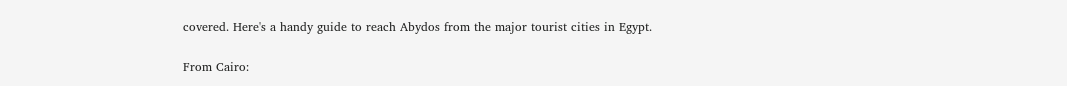covered. Here's a handy guide to reach Abydos from the major tourist cities in Egypt.

From Cairo: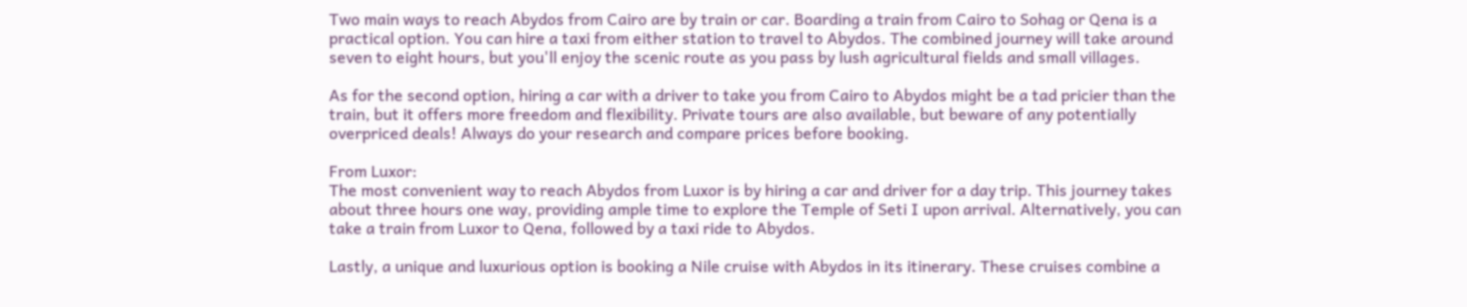Two main ways to reach Abydos from Cairo are by train or car. Boarding a train from Cairo to Sohag or Qena is a practical option. You can hire a taxi from either station to travel to Abydos. The combined journey will take around seven to eight hours, but you'll enjoy the scenic route as you pass by lush agricultural fields and small villages.

As for the second option, hiring a car with a driver to take you from Cairo to Abydos might be a tad pricier than the train, but it offers more freedom and flexibility. Private tours are also available, but beware of any potentially overpriced deals! Always do your research and compare prices before booking.

From Luxor:
The most convenient way to reach Abydos from Luxor is by hiring a car and driver for a day trip. This journey takes about three hours one way, providing ample time to explore the Temple of Seti I upon arrival. Alternatively, you can take a train from Luxor to Qena, followed by a taxi ride to Abydos.

Lastly, a unique and luxurious option is booking a Nile cruise with Abydos in its itinerary. These cruises combine a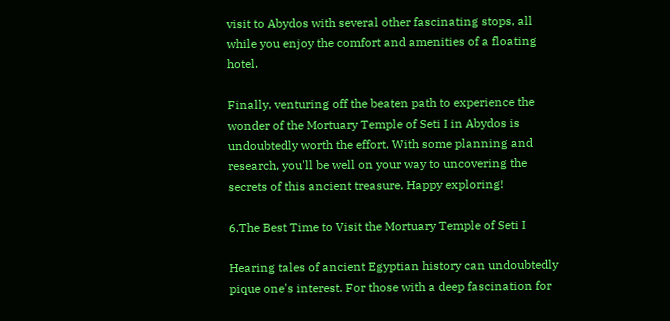visit to Abydos with several other fascinating stops, all while you enjoy the comfort and amenities of a floating hotel.

Finally, venturing off the beaten path to experience the wonder of the Mortuary Temple of Seti I in Abydos is undoubtedly worth the effort. With some planning and research, you'll be well on your way to uncovering the secrets of this ancient treasure. Happy exploring!

6.The Best Time to Visit the Mortuary Temple of Seti I

Hearing tales of ancient Egyptian history can undoubtedly pique one's interest. For those with a deep fascination for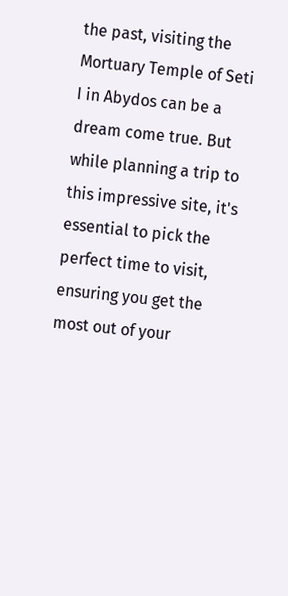the past, visiting the Mortuary Temple of Seti I in Abydos can be a dream come true. But while planning a trip to this impressive site, it's essential to pick the perfect time to visit, ensuring you get the most out of your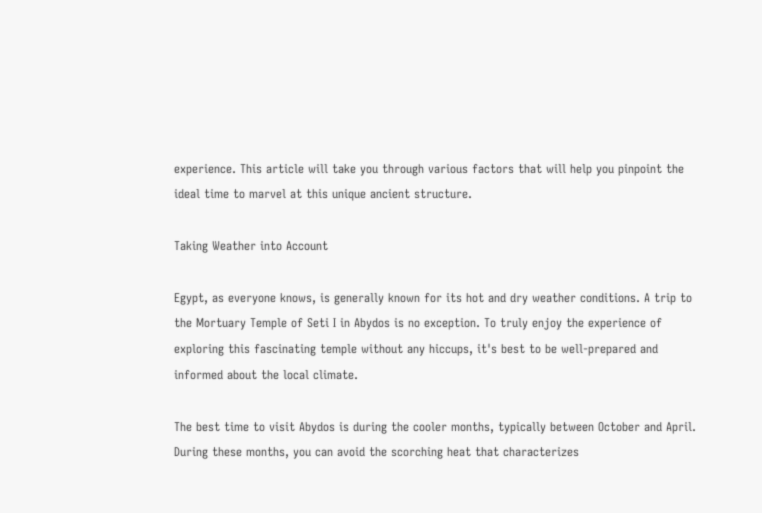experience. This article will take you through various factors that will help you pinpoint the ideal time to marvel at this unique ancient structure.

Taking Weather into Account

Egypt, as everyone knows, is generally known for its hot and dry weather conditions. A trip to the Mortuary Temple of Seti I in Abydos is no exception. To truly enjoy the experience of exploring this fascinating temple without any hiccups, it's best to be well-prepared and informed about the local climate.

The best time to visit Abydos is during the cooler months, typically between October and April. During these months, you can avoid the scorching heat that characterizes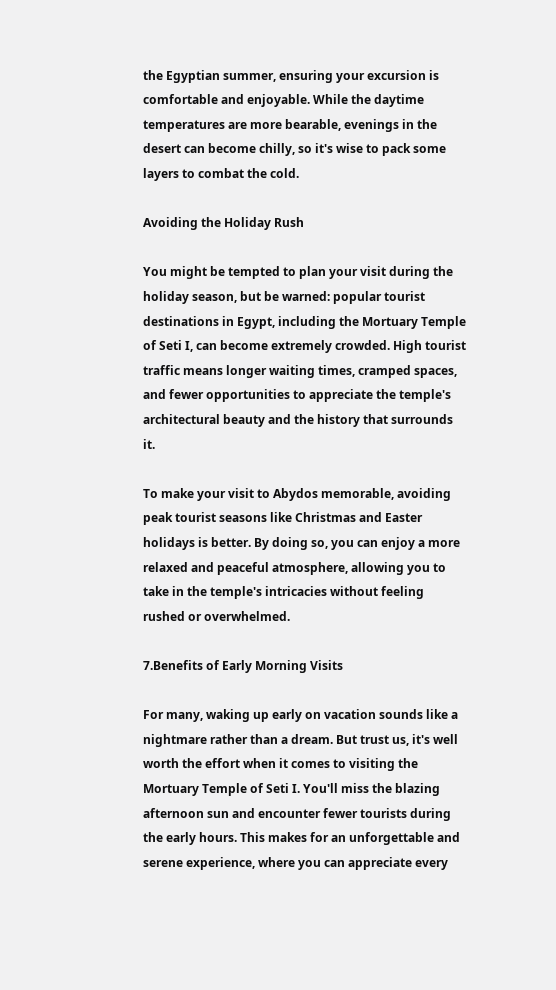the Egyptian summer, ensuring your excursion is comfortable and enjoyable. While the daytime temperatures are more bearable, evenings in the desert can become chilly, so it's wise to pack some layers to combat the cold.

Avoiding the Holiday Rush

You might be tempted to plan your visit during the holiday season, but be warned: popular tourist destinations in Egypt, including the Mortuary Temple of Seti I, can become extremely crowded. High tourist traffic means longer waiting times, cramped spaces, and fewer opportunities to appreciate the temple's architectural beauty and the history that surrounds it.

To make your visit to Abydos memorable, avoiding peak tourist seasons like Christmas and Easter holidays is better. By doing so, you can enjoy a more relaxed and peaceful atmosphere, allowing you to take in the temple's intricacies without feeling rushed or overwhelmed.

7.Benefits of Early Morning Visits

For many, waking up early on vacation sounds like a nightmare rather than a dream. But trust us, it's well worth the effort when it comes to visiting the Mortuary Temple of Seti I. You'll miss the blazing afternoon sun and encounter fewer tourists during the early hours. This makes for an unforgettable and serene experience, where you can appreciate every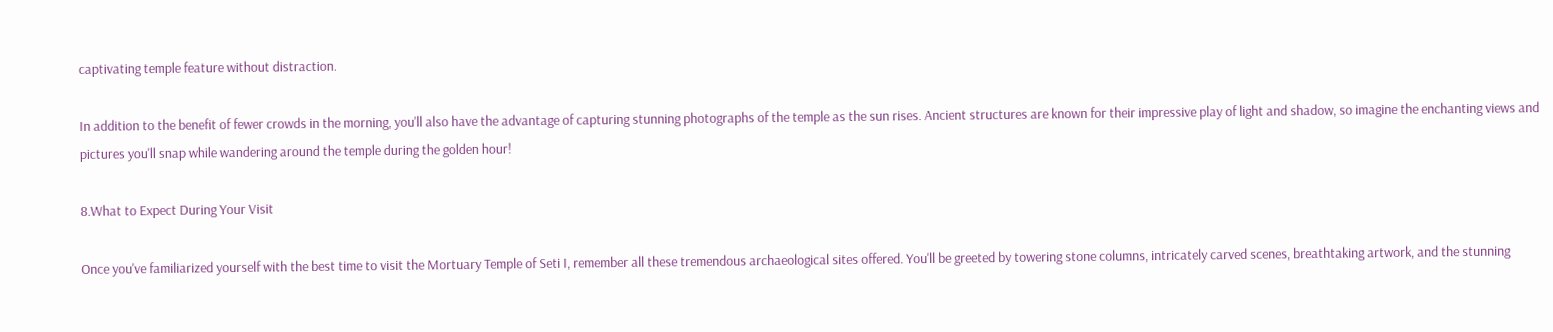captivating temple feature without distraction.

In addition to the benefit of fewer crowds in the morning, you'll also have the advantage of capturing stunning photographs of the temple as the sun rises. Ancient structures are known for their impressive play of light and shadow, so imagine the enchanting views and pictures you'll snap while wandering around the temple during the golden hour!

8.What to Expect During Your Visit

Once you've familiarized yourself with the best time to visit the Mortuary Temple of Seti I, remember all these tremendous archaeological sites offered. You'll be greeted by towering stone columns, intricately carved scenes, breathtaking artwork, and the stunning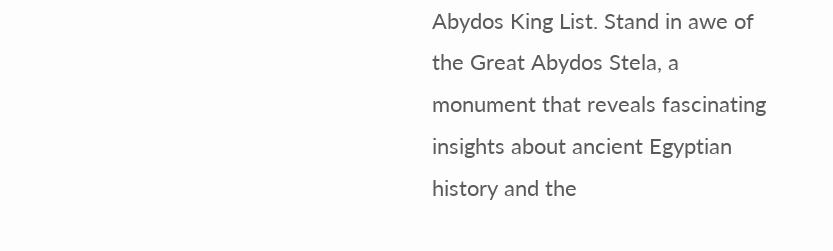Abydos King List. Stand in awe of the Great Abydos Stela, a monument that reveals fascinating insights about ancient Egyptian history and the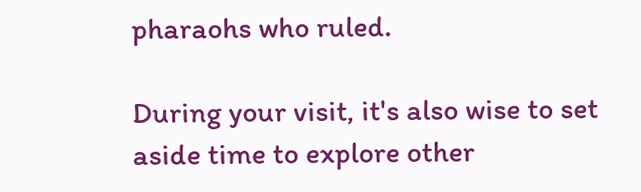pharaohs who ruled.

During your visit, it's also wise to set aside time to explore other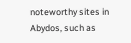noteworthy sites in Abydos, such as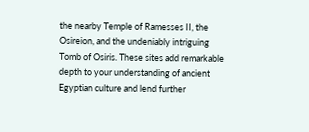the nearby Temple of Ramesses II, the Osireion, and the undeniably intriguing Tomb of Osiris. These sites add remarkable depth to your understanding of ancient Egyptian culture and lend further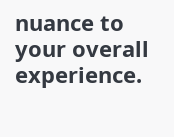nuance to your overall experience.